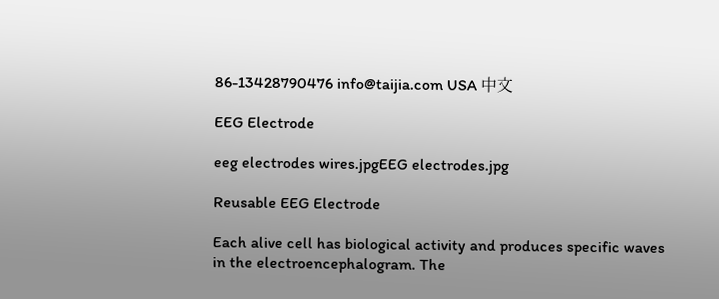86-13428790476 info@taijia.com USA 中文

EEG Electrode

eeg electrodes wires.jpgEEG electrodes.jpg

Reusable EEG Electrode

Each alive cell has biological activity and produces specific waves in the electroencephalogram. The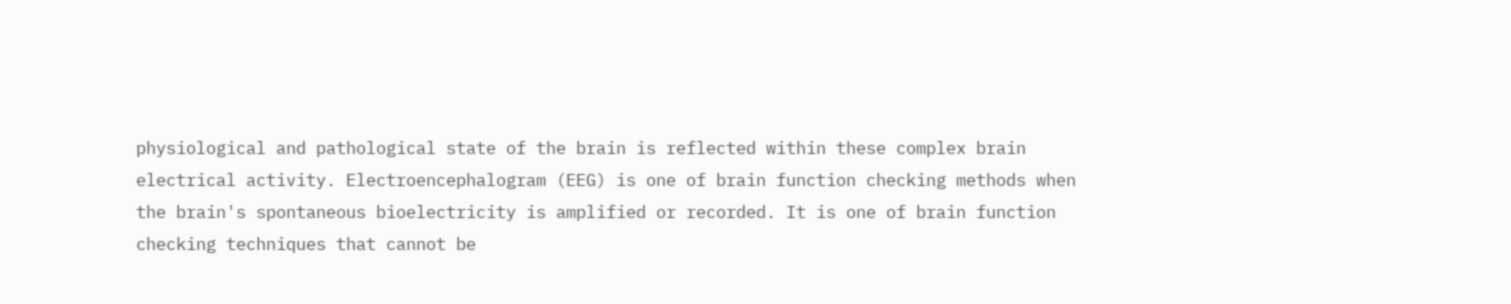physiological and pathological state of the brain is reflected within these complex brain electrical activity. Electroencephalogram (EEG) is one of brain function checking methods when the brain's spontaneous bioelectricity is amplified or recorded. It is one of brain function checking techniques that cannot be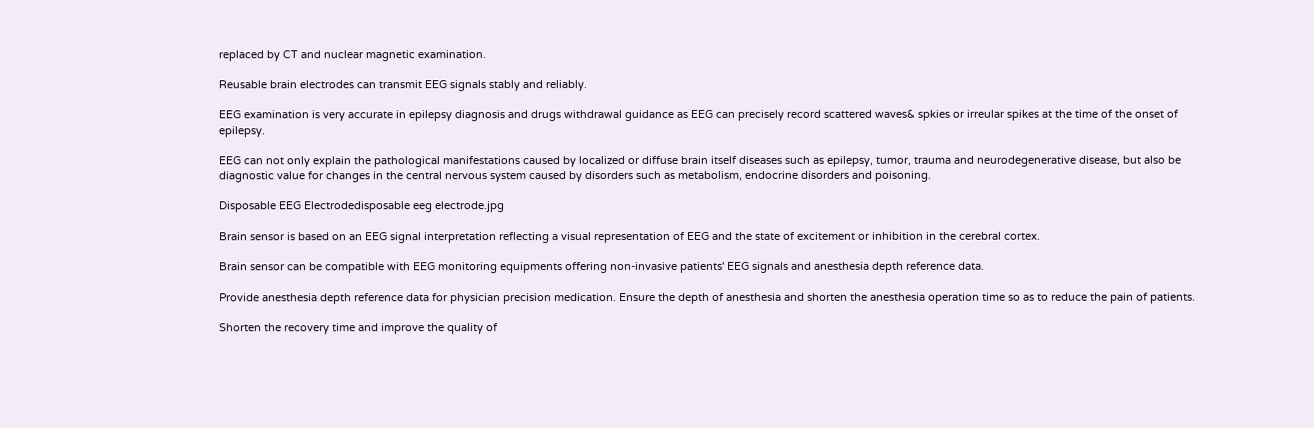replaced by CT and nuclear magnetic examination.

Reusable brain electrodes can transmit EEG signals stably and reliably.

EEG examination is very accurate in epilepsy diagnosis and drugs withdrawal guidance as EEG can precisely record scattered waves& spkies or irreular spikes at the time of the onset of epilepsy.

EEG can not only explain the pathological manifestations caused by localized or diffuse brain itself diseases such as epilepsy, tumor, trauma and neurodegenerative disease, but also be diagnostic value for changes in the central nervous system caused by disorders such as metabolism, endocrine disorders and poisoning.

Disposable EEG Electrodedisposable eeg electrode.jpg

Brain sensor is based on an EEG signal interpretation reflecting a visual representation of EEG and the state of excitement or inhibition in the cerebral cortex.

Brain sensor can be compatible with EEG monitoring equipments offering non-invasive patients' EEG signals and anesthesia depth reference data.

Provide anesthesia depth reference data for physician precision medication. Ensure the depth of anesthesia and shorten the anesthesia operation time so as to reduce the pain of patients.

Shorten the recovery time and improve the quality of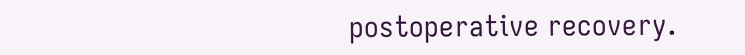postoperative recovery.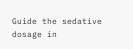Guide the sedative dosage in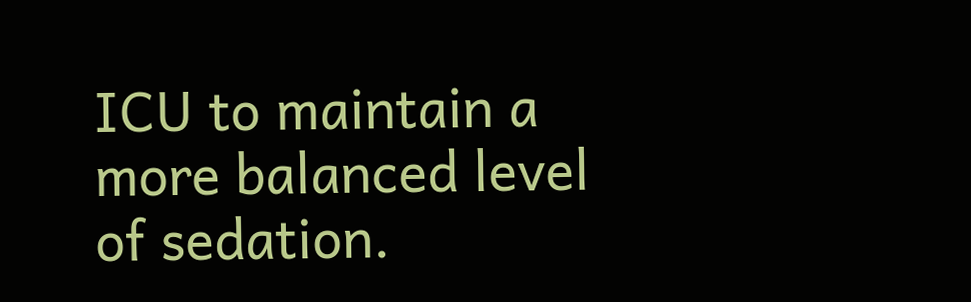ICU to maintain a more balanced level of sedation.